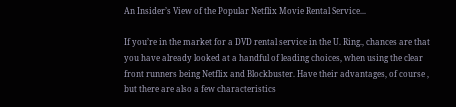An Insider’s View of the Popular Netflix Movie Rental Service...

If you’re in the market for a DVD rental service in the U. Ring., chances are that you have already looked at a handful of leading choices, when using the clear front runners being Netflix and Blockbuster. Have their advantages, of course , but there are also a few characteristics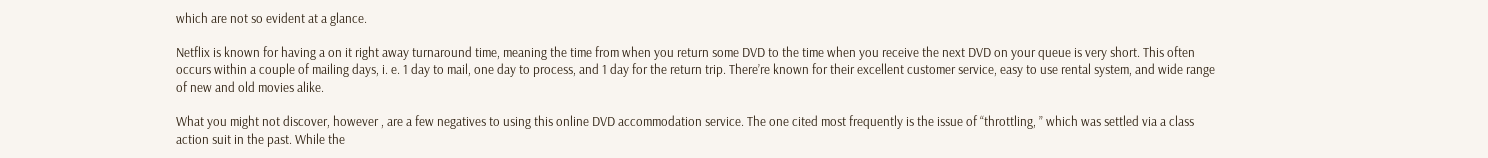which are not so evident at a glance.

Netflix is known for having a on it right away turnaround time, meaning the time from when you return some DVD to the time when you receive the next DVD on your queue is very short. This often occurs within a couple of mailing days, i. e. 1 day to mail, one day to process, and 1 day for the return trip. There’re known for their excellent customer service, easy to use rental system, and wide range of new and old movies alike.

What you might not discover, however , are a few negatives to using this online DVD accommodation service. The one cited most frequently is the issue of “throttling, ” which was settled via a class action suit in the past. While the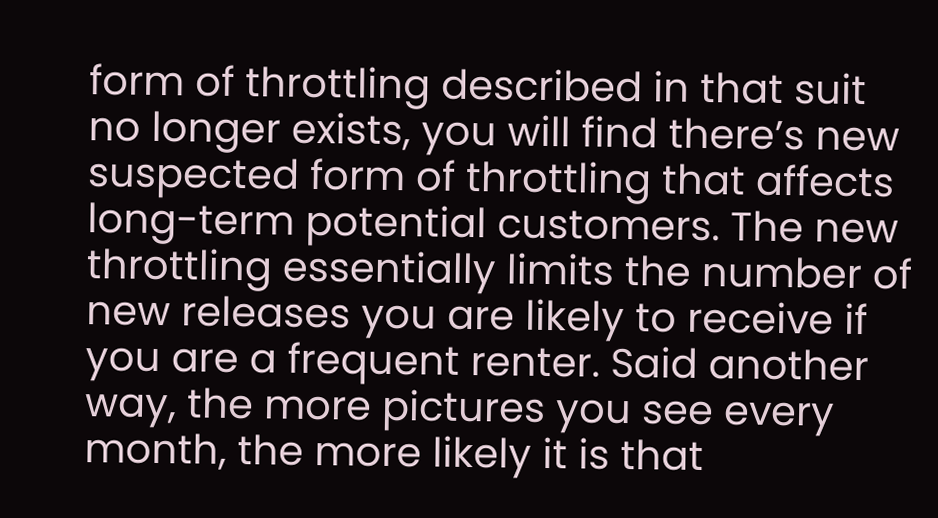form of throttling described in that suit no longer exists, you will find there’s new suspected form of throttling that affects long-term potential customers. The new throttling essentially limits the number of new releases you are likely to receive if you are a frequent renter. Said another way, the more pictures you see every month, the more likely it is that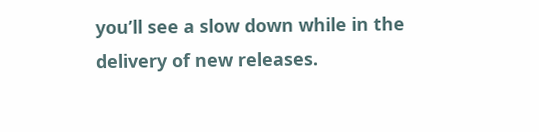you’ll see a slow down while in the delivery of new releases.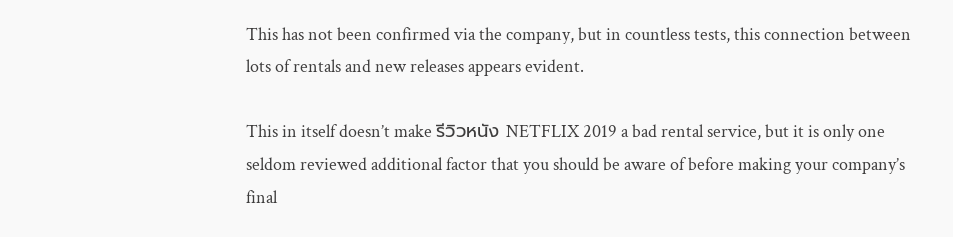This has not been confirmed via the company, but in countless tests, this connection between lots of rentals and new releases appears evident.

This in itself doesn’t make รีวิวหนัง NETFLIX 2019 a bad rental service, but it is only one seldom reviewed additional factor that you should be aware of before making your company’s final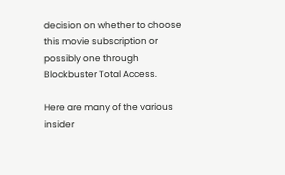decision on whether to choose this movie subscription or possibly one through Blockbuster Total Access.

Here are many of the various insider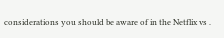considerations you should be aware of in the Netflix vs .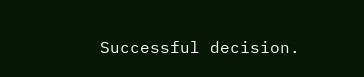Successful decision.